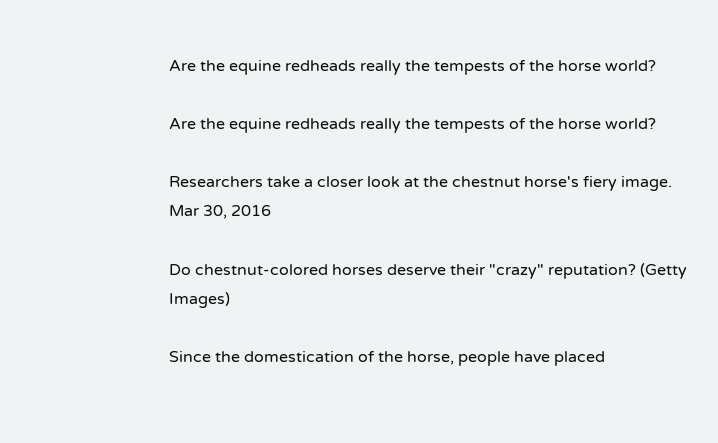Are the equine redheads really the tempests of the horse world?

Are the equine redheads really the tempests of the horse world?

Researchers take a closer look at the chestnut horse's fiery image.
Mar 30, 2016

Do chestnut-colored horses deserve their "crazy" reputation? (Getty Images)

Since the domestication of the horse, people have placed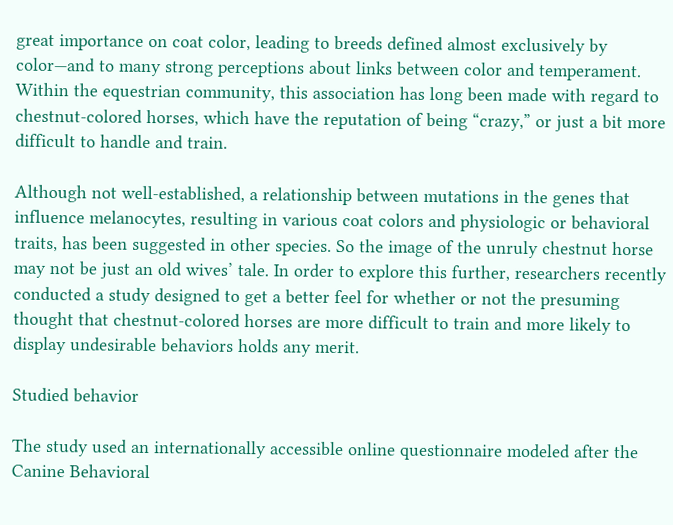great importance on coat color, leading to breeds defined almost exclusively by color—and to many strong perceptions about links between color and temperament. Within the equestrian community, this association has long been made with regard to chestnut-colored horses, which have the reputation of being “crazy,” or just a bit more difficult to handle and train.

Although not well-established, a relationship between mutations in the genes that influence melanocytes, resulting in various coat colors and physiologic or behavioral traits, has been suggested in other species. So the image of the unruly chestnut horse may not be just an old wives’ tale. In order to explore this further, researchers recently conducted a study designed to get a better feel for whether or not the presuming thought that chestnut-colored horses are more difficult to train and more likely to display undesirable behaviors holds any merit.

Studied behavior

The study used an internationally accessible online questionnaire modeled after the Canine Behavioral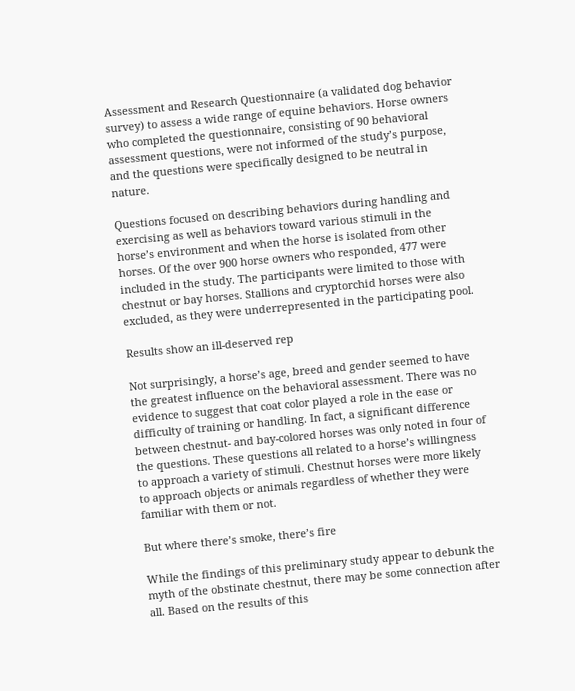Assessment and Research Questionnaire (a validated dog behavior survey) to assess a wide range of equine behaviors. Horse owners who completed the questionnaire, consisting of 90 behavioral assessment questions, were not informed of the study’s purpose, and the questions were specifically designed to be neutral in nature.

Questions focused on describing behaviors during handling and exercising as well as behaviors toward various stimuli in the horse’s environment and when the horse is isolated from other horses. Of the over 900 horse owners who responded, 477 were included in the study. The participants were limited to those with chestnut or bay horses. Stallions and cryptorchid horses were also excluded, as they were underrepresented in the participating pool.

Results show an ill-deserved rep

Not surprisingly, a horse’s age, breed and gender seemed to have the greatest influence on the behavioral assessment. There was no evidence to suggest that coat color played a role in the ease or difficulty of training or handling. In fact, a significant difference between chestnut- and bay-colored horses was only noted in four of the questions. These questions all related to a horse’s willingness to approach a variety of stimuli. Chestnut horses were more likely to approach objects or animals regardless of whether they were familiar with them or not.

But where there’s smoke, there’s fire

While the findings of this preliminary study appear to debunk the myth of the obstinate chestnut, there may be some connection after all. Based on the results of this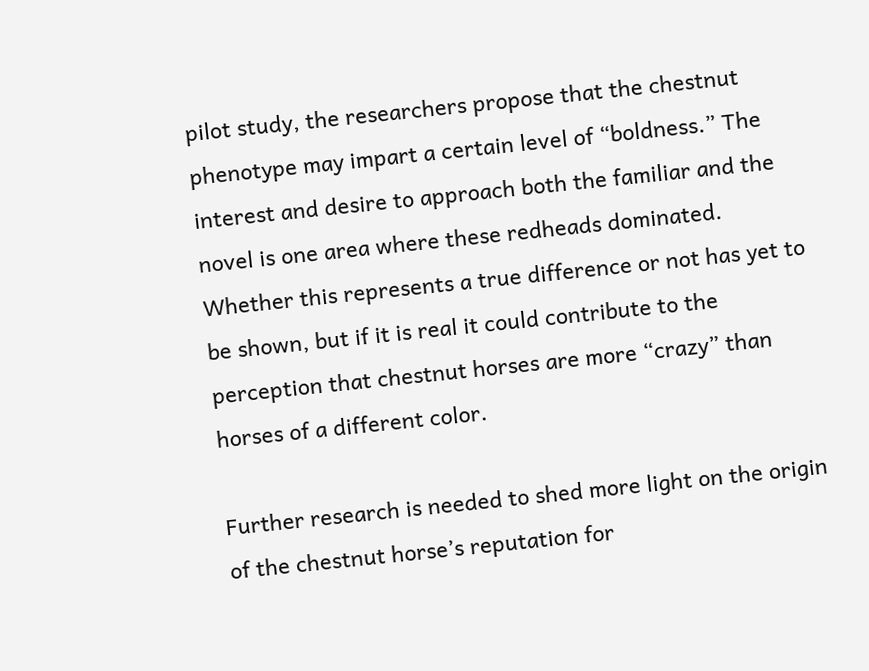pilot study, the researchers propose that the chestnut phenotype may impart a certain level of “boldness.” The interest and desire to approach both the familiar and the novel is one area where these redheads dominated. Whether this represents a true difference or not has yet to be shown, but if it is real it could contribute to the perception that chestnut horses are more “crazy” than horses of a different color.

Further research is needed to shed more light on the origin of the chestnut horse’s reputation for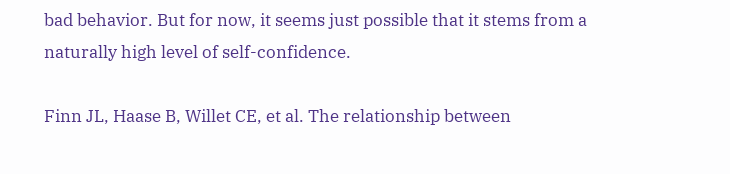bad behavior. But for now, it seems just possible that it stems from a naturally high level of self-confidence.

Finn JL, Haase B, Willet CE, et al. The relationship between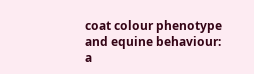coat colour phenotype and equine behaviour: a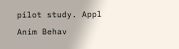pilot study. Appl Anim Behav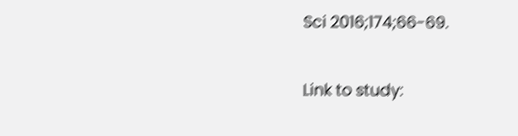Sci 2016;174;66-69.

Link to study: